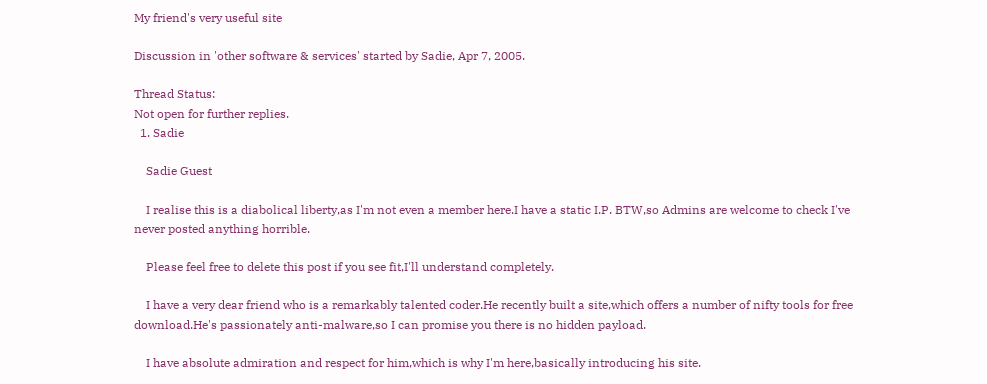My friend's very useful site

Discussion in 'other software & services' started by Sadie, Apr 7, 2005.

Thread Status:
Not open for further replies.
  1. Sadie

    Sadie Guest

    I realise this is a diabolical liberty,as I'm not even a member here.I have a static I.P. BTW,so Admins are welcome to check I've never posted anything horrible.

    Please feel free to delete this post if you see fit,I'll understand completely.

    I have a very dear friend who is a remarkably talented coder.He recently built a site,which offers a number of nifty tools for free download.He's passionately anti-malware,so I can promise you there is no hidden payload.

    I have absolute admiration and respect for him,which is why I'm here,basically introducing his site.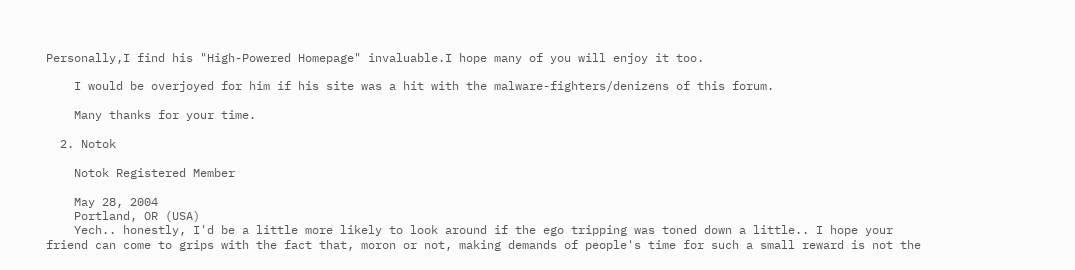Personally,I find his "High-Powered Homepage" invaluable.I hope many of you will enjoy it too.

    I would be overjoyed for him if his site was a hit with the malware-fighters/denizens of this forum.

    Many thanks for your time.

  2. Notok

    Notok Registered Member

    May 28, 2004
    Portland, OR (USA)
    Yech.. honestly, I'd be a little more likely to look around if the ego tripping was toned down a little.. I hope your friend can come to grips with the fact that, moron or not, making demands of people's time for such a small reward is not the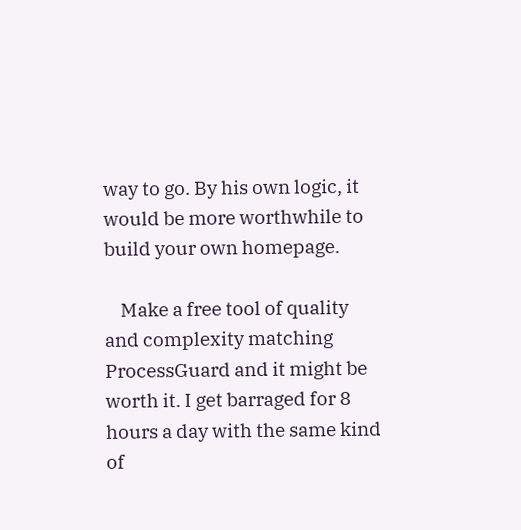way to go. By his own logic, it would be more worthwhile to build your own homepage.

    Make a free tool of quality and complexity matching ProcessGuard and it might be worth it. I get barraged for 8 hours a day with the same kind of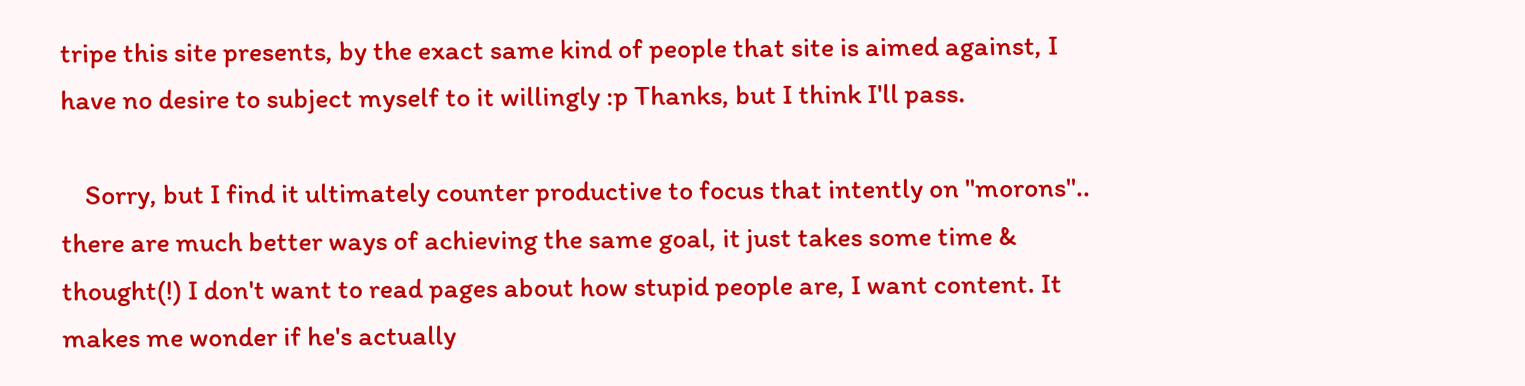tripe this site presents, by the exact same kind of people that site is aimed against, I have no desire to subject myself to it willingly :p Thanks, but I think I'll pass.

    Sorry, but I find it ultimately counter productive to focus that intently on "morons".. there are much better ways of achieving the same goal, it just takes some time & thought(!) I don't want to read pages about how stupid people are, I want content. It makes me wonder if he's actually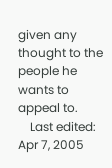given any thought to the people he wants to appeal to.
    Last edited: Apr 7, 2005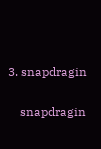3. snapdragin

    snapdragin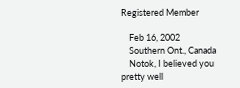Registered Member

    Feb 16, 2002
    Southern Ont., Canada
    Notok, I believed you pretty well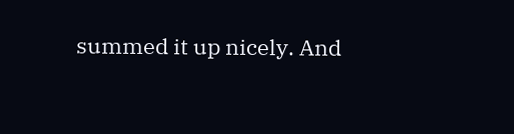summed it up nicely. And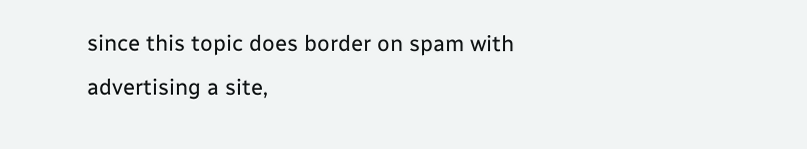since this topic does border on spam with advertising a site,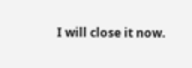I will close it now.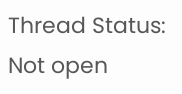Thread Status:
Not open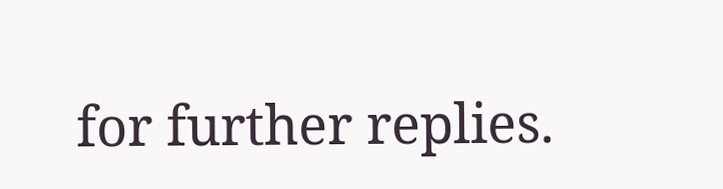for further replies.